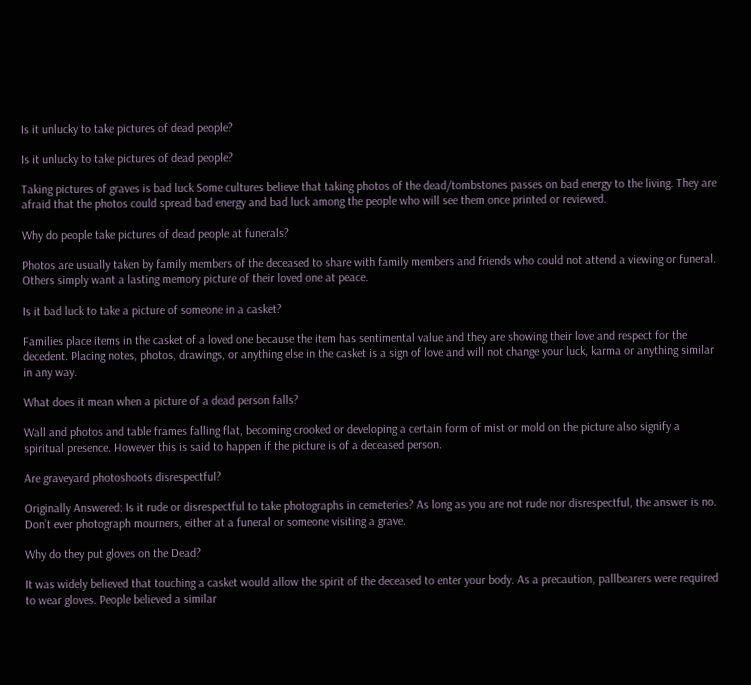Is it unlucky to take pictures of dead people?

Is it unlucky to take pictures of dead people?

Taking pictures of graves is bad luck Some cultures believe that taking photos of the dead/tombstones passes on bad energy to the living. They are afraid that the photos could spread bad energy and bad luck among the people who will see them once printed or reviewed.

Why do people take pictures of dead people at funerals?

Photos are usually taken by family members of the deceased to share with family members and friends who could not attend a viewing or funeral. Others simply want a lasting memory picture of their loved one at peace.

Is it bad luck to take a picture of someone in a casket?

Families place items in the casket of a loved one because the item has sentimental value and they are showing their love and respect for the decedent. Placing notes, photos, drawings, or anything else in the casket is a sign of love and will not change your luck, karma or anything similar in any way.

What does it mean when a picture of a dead person falls?

Wall and photos and table frames falling flat, becoming crooked or developing a certain form of mist or mold on the picture also signify a spiritual presence. However this is said to happen if the picture is of a deceased person.

Are graveyard photoshoots disrespectful?

Originally Answered: Is it rude or disrespectful to take photographs in cemeteries? As long as you are not rude nor disrespectful, the answer is no. Don’t ever photograph mourners, either at a funeral or someone visiting a grave.

Why do they put gloves on the Dead?

It was widely believed that touching a casket would allow the spirit of the deceased to enter your body. As a precaution, pallbearers were required to wear gloves. People believed a similar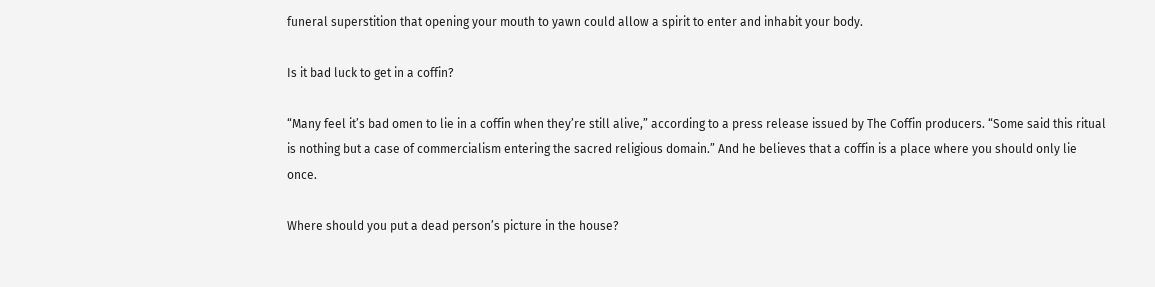funeral superstition that opening your mouth to yawn could allow a spirit to enter and inhabit your body.

Is it bad luck to get in a coffin?

“Many feel it’s bad omen to lie in a coffin when they’re still alive,” according to a press release issued by The Coffin producers. “Some said this ritual is nothing but a case of commercialism entering the sacred religious domain.” And he believes that a coffin is a place where you should only lie once.

Where should you put a dead person’s picture in the house?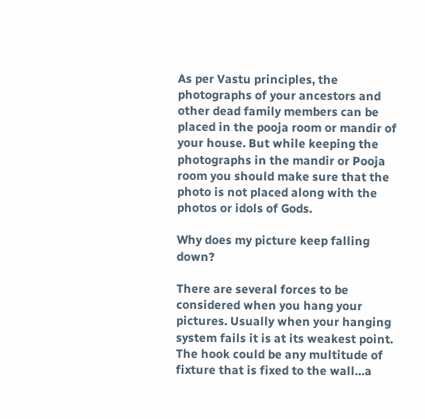As per Vastu principles, the photographs of your ancestors and other dead family members can be placed in the pooja room or mandir of your house. But while keeping the photographs in the mandir or Pooja room you should make sure that the photo is not placed along with the photos or idols of Gods.

Why does my picture keep falling down?

There are several forces to be considered when you hang your pictures. Usually when your hanging system fails it is at its weakest point. The hook could be any multitude of fixture that is fixed to the wall…a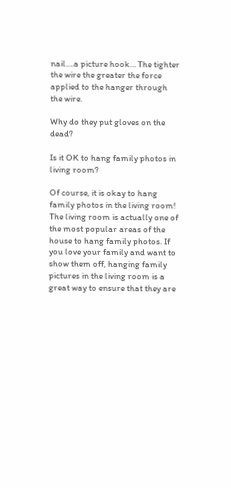nail….a picture hook… The tighter the wire the greater the force applied to the hanger through the wire.

Why do they put gloves on the dead?

Is it OK to hang family photos in living room?

Of course, it is okay to hang family photos in the living room! The living room is actually one of the most popular areas of the house to hang family photos. If you love your family and want to show them off, hanging family pictures in the living room is a great way to ensure that they are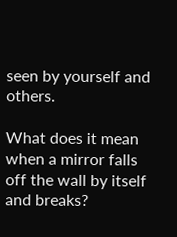seen by yourself and others.

What does it mean when a mirror falls off the wall by itself and breaks?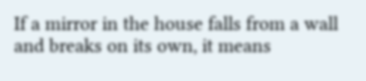If a mirror in the house falls from a wall and breaks on its own, it means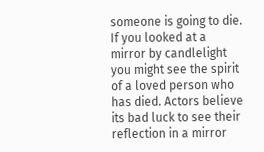someone is going to die. If you looked at a mirror by candlelight you might see the spirit of a loved person who has died. Actors believe its bad luck to see their reflection in a mirror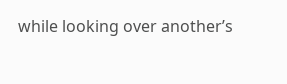while looking over another’s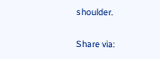shoulder.

Share via: